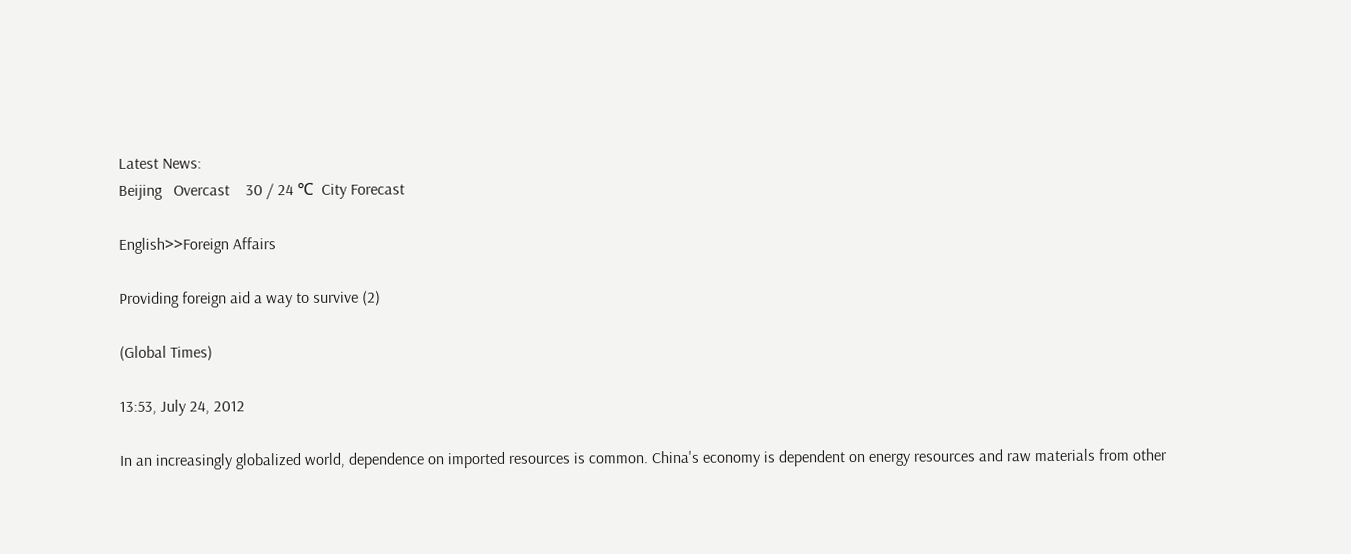Latest News:
Beijing   Overcast    30 / 24 ℃  City Forecast

English>>Foreign Affairs

Providing foreign aid a way to survive (2)

(Global Times)

13:53, July 24, 2012

In an increasingly globalized world, dependence on imported resources is common. China's economy is dependent on energy resources and raw materials from other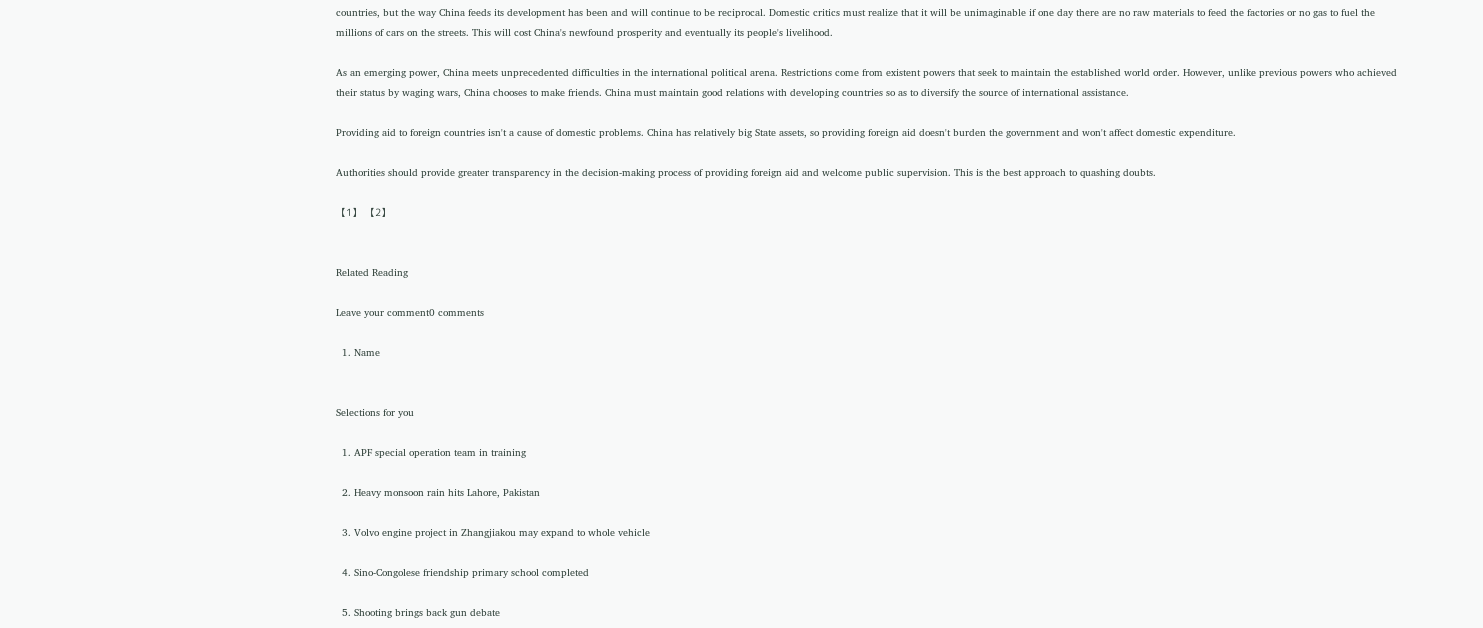countries, but the way China feeds its development has been and will continue to be reciprocal. Domestic critics must realize that it will be unimaginable if one day there are no raw materials to feed the factories or no gas to fuel the millions of cars on the streets. This will cost China's newfound prosperity and eventually its people's livelihood.

As an emerging power, China meets unprecedented difficulties in the international political arena. Restrictions come from existent powers that seek to maintain the established world order. However, unlike previous powers who achieved their status by waging wars, China chooses to make friends. China must maintain good relations with developing countries so as to diversify the source of international assistance.

Providing aid to foreign countries isn't a cause of domestic problems. China has relatively big State assets, so providing foreign aid doesn't burden the government and won't affect domestic expenditure.

Authorities should provide greater transparency in the decision-making process of providing foreign aid and welcome public supervision. This is the best approach to quashing doubts.

【1】 【2】


Related Reading

Leave your comment0 comments

  1. Name


Selections for you

  1. APF special operation team in training

  2. Heavy monsoon rain hits Lahore, Pakistan

  3. Volvo engine project in Zhangjiakou may expand to whole vehicle

  4. Sino-Congolese friendship primary school completed

  5. Shooting brings back gun debate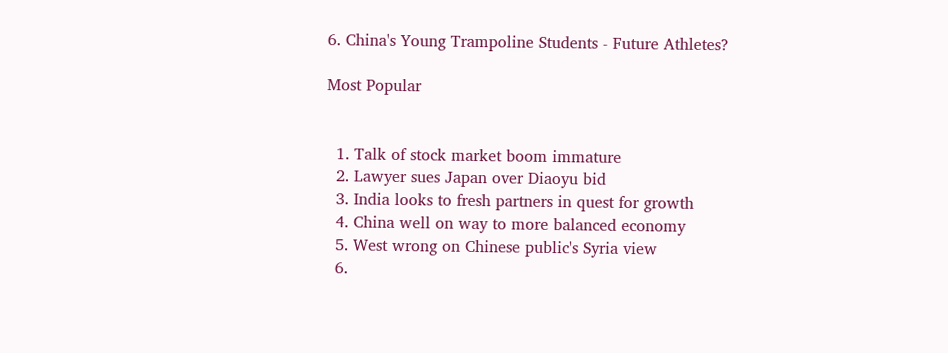6. China's Young Trampoline Students - Future Athletes?

Most Popular


  1. Talk of stock market boom immature
  2. Lawyer sues Japan over Diaoyu bid
  3. India looks to fresh partners in quest for growth
  4. China well on way to more balanced economy
  5. West wrong on Chinese public's Syria view
  6.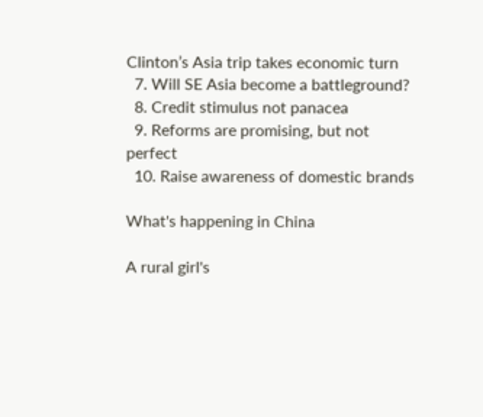Clinton’s Asia trip takes economic turn
  7. Will SE Asia become a battleground?
  8. Credit stimulus not panacea
  9. Reforms are promising, but not perfect
  10. Raise awareness of domestic brands

What's happening in China

A rural girl's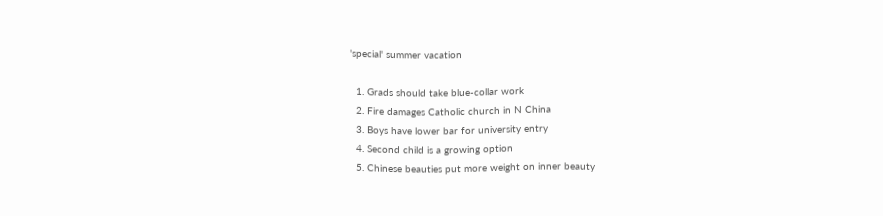'special' summer vacation

  1. Grads should take blue-collar work
  2. Fire damages Catholic church in N China
  3. Boys have lower bar for university entry
  4. Second child is a growing option
  5. Chinese beauties put more weight on inner beauty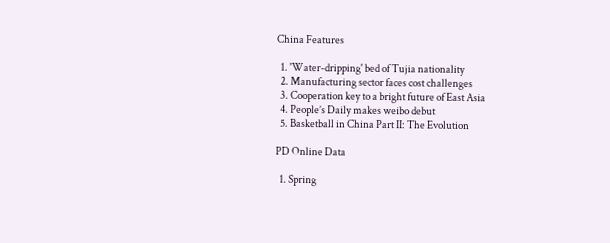China Features

  1. 'Water-dripping' bed of Tujia nationality
  2. Manufacturing sector faces cost challenges
  3. Cooperation key to a bright future of East Asia
  4. People’s Daily makes weibo debut
  5. Basketball in China Part II: The Evolution

PD Online Data

  1. Spring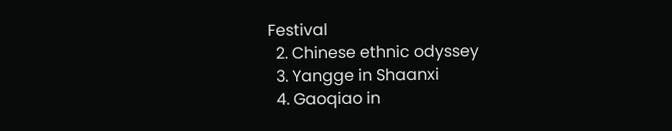Festival
  2. Chinese ethnic odyssey
  3. Yangge in Shaanxi
  4. Gaoqiao in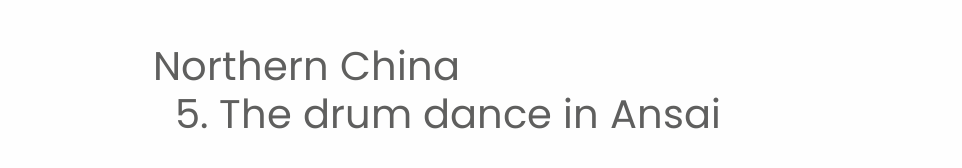Northern China
  5. The drum dance in Ansai